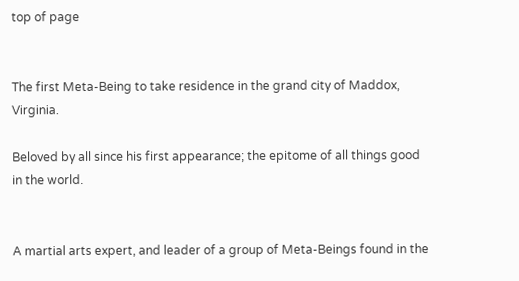top of page


The first Meta-Being to take residence in the grand city of Maddox, Virginia.

Beloved by all since his first appearance; the epitome of all things good in the world.


A martial arts expert, and leader of a group of Meta-Beings found in the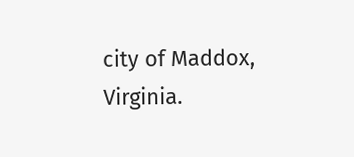city of Maddox, Virginia.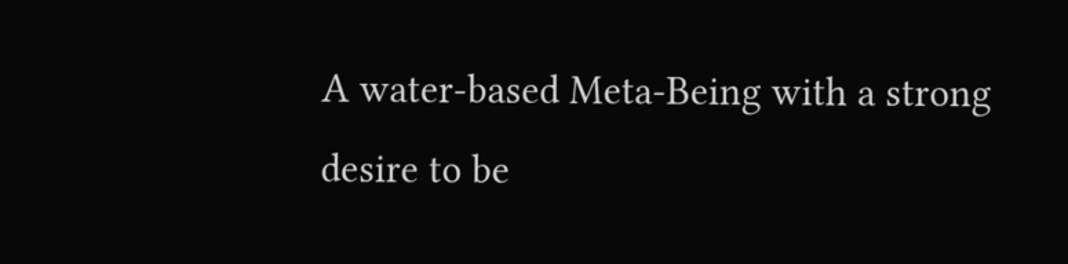A water-based Meta-Being with a strong desire to be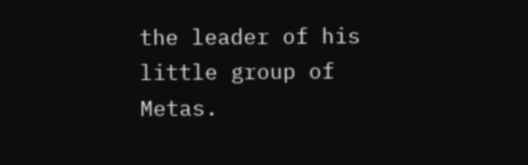the leader of his little group of Metas.